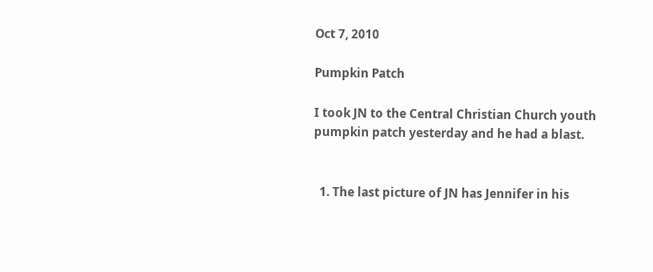Oct 7, 2010

Pumpkin Patch

I took JN to the Central Christian Church youth pumpkin patch yesterday and he had a blast.


  1. The last picture of JN has Jennifer in his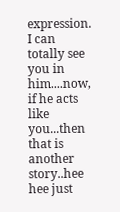expression. I can totally see you in him....now, if he acts like you...then that is another story..hee hee just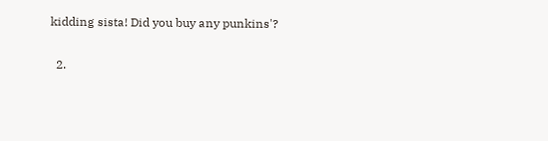kidding sista! Did you buy any punkins'?

  2.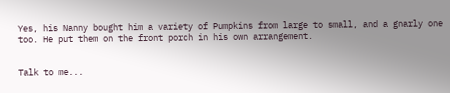Yes, his Nanny bought him a variety of Pumpkins from large to small, and a gnarly one too. He put them on the front porch in his own arrangement.


Talk to me...